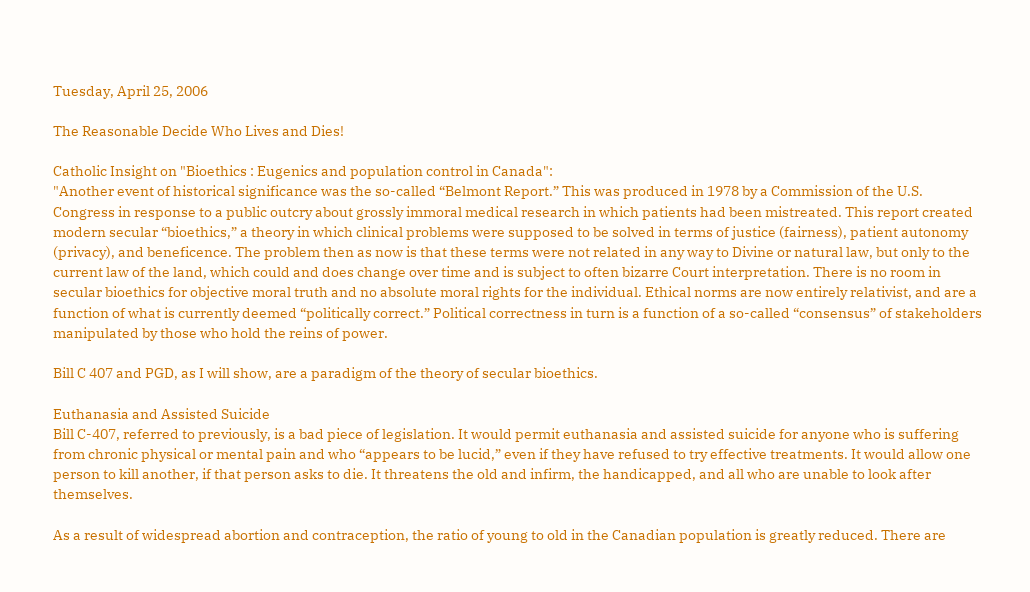Tuesday, April 25, 2006

The Reasonable Decide Who Lives and Dies!

Catholic Insight on "Bioethics : Eugenics and population control in Canada":
"Another event of historical significance was the so-called “Belmont Report.” This was produced in 1978 by a Commission of the U.S. Congress in response to a public outcry about grossly immoral medical research in which patients had been mistreated. This report created modern secular “bioethics,” a theory in which clinical problems were supposed to be solved in terms of justice (fairness), patient autonomy (privacy), and beneficence. The problem then as now is that these terms were not related in any way to Divine or natural law, but only to the current law of the land, which could and does change over time and is subject to often bizarre Court interpretation. There is no room in secular bioethics for objective moral truth and no absolute moral rights for the individual. Ethical norms are now entirely relativist, and are a function of what is currently deemed “politically correct.” Political correctness in turn is a function of a so-called “consensus” of stakeholders manipulated by those who hold the reins of power.

Bill C 407 and PGD, as I will show, are a paradigm of the theory of secular bioethics.

Euthanasia and Assisted Suicide
Bill C-407, referred to previously, is a bad piece of legislation. It would permit euthanasia and assisted suicide for anyone who is suffering from chronic physical or mental pain and who “appears to be lucid,” even if they have refused to try effective treatments. It would allow one person to kill another, if that person asks to die. It threatens the old and infirm, the handicapped, and all who are unable to look after themselves.

As a result of widespread abortion and contraception, the ratio of young to old in the Canadian population is greatly reduced. There are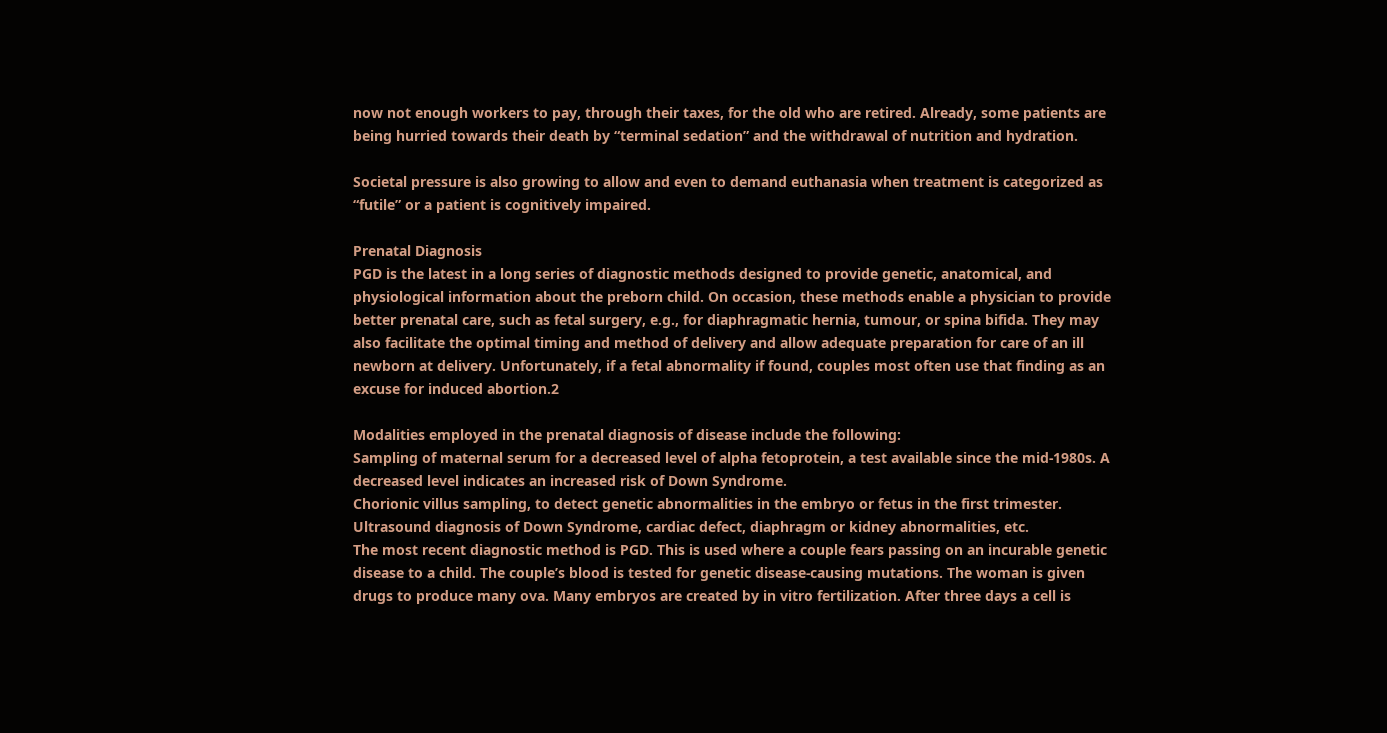now not enough workers to pay, through their taxes, for the old who are retired. Already, some patients are being hurried towards their death by “terminal sedation” and the withdrawal of nutrition and hydration.

Societal pressure is also growing to allow and even to demand euthanasia when treatment is categorized as “futile” or a patient is cognitively impaired.

Prenatal Diagnosis
PGD is the latest in a long series of diagnostic methods designed to provide genetic, anatomical, and physiological information about the preborn child. On occasion, these methods enable a physician to provide better prenatal care, such as fetal surgery, e.g., for diaphragmatic hernia, tumour, or spina bifida. They may also facilitate the optimal timing and method of delivery and allow adequate preparation for care of an ill newborn at delivery. Unfortunately, if a fetal abnormality if found, couples most often use that finding as an excuse for induced abortion.2

Modalities employed in the prenatal diagnosis of disease include the following:
Sampling of maternal serum for a decreased level of alpha fetoprotein, a test available since the mid-1980s. A decreased level indicates an increased risk of Down Syndrome.
Chorionic villus sampling, to detect genetic abnormalities in the embryo or fetus in the first trimester.
Ultrasound diagnosis of Down Syndrome, cardiac defect, diaphragm or kidney abnormalities, etc.
The most recent diagnostic method is PGD. This is used where a couple fears passing on an incurable genetic disease to a child. The couple’s blood is tested for genetic disease-causing mutations. The woman is given drugs to produce many ova. Many embryos are created by in vitro fertilization. After three days a cell is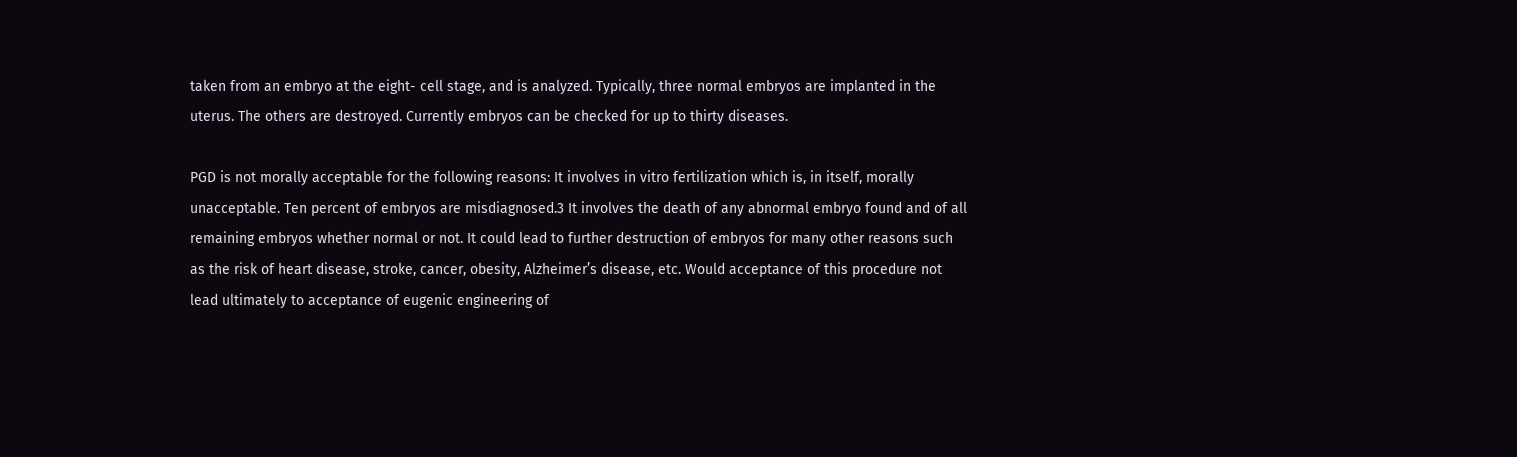taken from an embryo at the eight- cell stage, and is analyzed. Typically, three normal embryos are implanted in the uterus. The others are destroyed. Currently embryos can be checked for up to thirty diseases.

PGD is not morally acceptable for the following reasons: It involves in vitro fertilization which is, in itself, morally unacceptable. Ten percent of embryos are misdiagnosed.3 It involves the death of any abnormal embryo found and of all remaining embryos whether normal or not. It could lead to further destruction of embryos for many other reasons such as the risk of heart disease, stroke, cancer, obesity, Alzheimer’s disease, etc. Would acceptance of this procedure not lead ultimately to acceptance of eugenic engineering of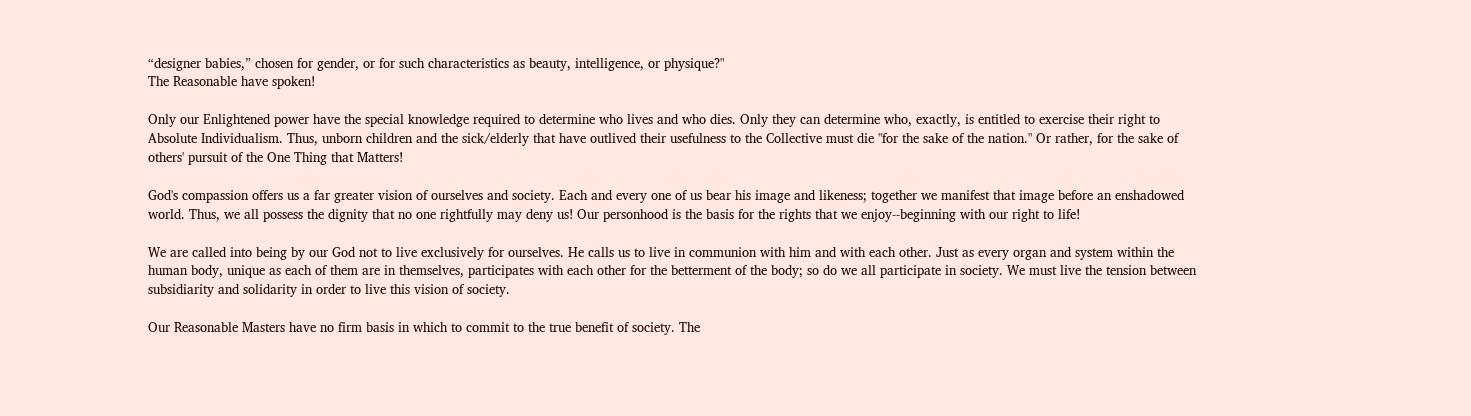“designer babies,” chosen for gender, or for such characteristics as beauty, intelligence, or physique?"
The Reasonable have spoken!

Only our Enlightened power have the special knowledge required to determine who lives and who dies. Only they can determine who, exactly, is entitled to exercise their right to Absolute Individualism. Thus, unborn children and the sick/elderly that have outlived their usefulness to the Collective must die "for the sake of the nation." Or rather, for the sake of others' pursuit of the One Thing that Matters!

God's compassion offers us a far greater vision of ourselves and society. Each and every one of us bear his image and likeness; together we manifest that image before an enshadowed world. Thus, we all possess the dignity that no one rightfully may deny us! Our personhood is the basis for the rights that we enjoy--beginning with our right to life!

We are called into being by our God not to live exclusively for ourselves. He calls us to live in communion with him and with each other. Just as every organ and system within the human body, unique as each of them are in themselves, participates with each other for the betterment of the body; so do we all participate in society. We must live the tension between subsidiarity and solidarity in order to live this vision of society.

Our Reasonable Masters have no firm basis in which to commit to the true benefit of society. The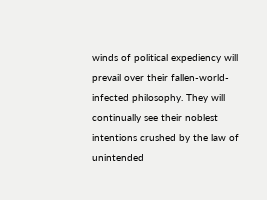winds of political expediency will prevail over their fallen-world-infected philosophy. They will continually see their noblest intentions crushed by the law of unintended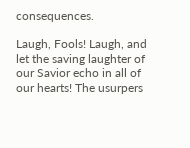consequences.

Laugh, Fools! Laugh, and let the saving laughter of our Savior echo in all of our hearts! The usurpers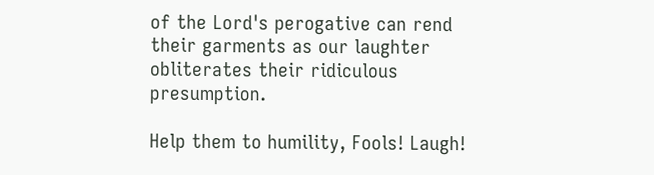of the Lord's perogative can rend their garments as our laughter obliterates their ridiculous presumption.

Help them to humility, Fools! Laugh!